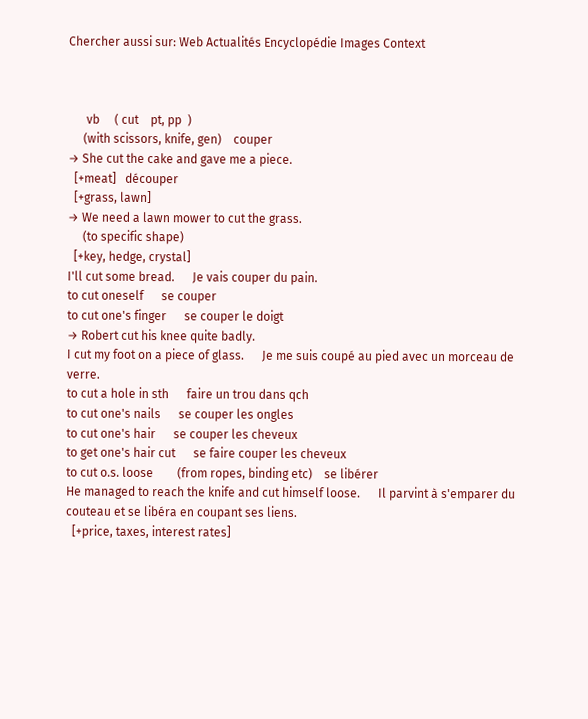Chercher aussi sur: Web Actualités Encyclopédie Images Context



      vb     ( cut    pt, pp  )
     (with scissors, knife, gen)    couper
→ She cut the cake and gave me a piece.
  [+meat]   découper
  [+grass, lawn]
→ We need a lawn mower to cut the grass.
     (to specific shape)
  [+key, hedge, crystal]
I'll cut some bread.      Je vais couper du pain.
to cut oneself      se couper
to cut one's finger      se couper le doigt
→ Robert cut his knee quite badly.
I cut my foot on a piece of glass.      Je me suis coupé au pied avec un morceau de verre.
to cut a hole in sth      faire un trou dans qch
to cut one's nails      se couper les ongles
to cut one's hair      se couper les cheveux
to get one's hair cut      se faire couper les cheveux
to cut o.s. loose        (from ropes, binding etc)    se libérer
He managed to reach the knife and cut himself loose.      Il parvint à s'emparer du couteau et se libéra en coupant ses liens.
  [+price, taxes, interest rates]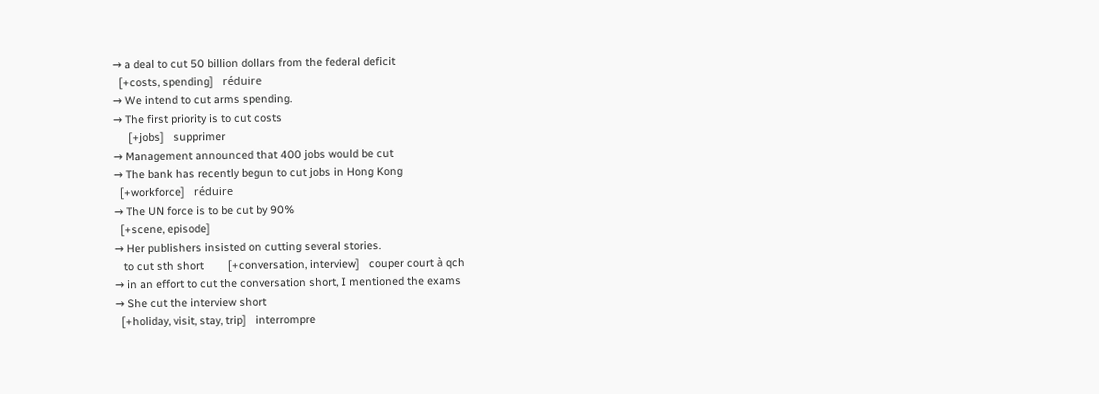→ a deal to cut 50 billion dollars from the federal deficit
  [+costs, spending]   réduire
→ We intend to cut arms spending.
→ The first priority is to cut costs
     [+jobs]   supprimer
→ Management announced that 400 jobs would be cut
→ The bank has recently begun to cut jobs in Hong Kong
  [+workforce]   réduire
→ The UN force is to be cut by 90%
  [+scene, episode]
→ Her publishers insisted on cutting several stories.
   to cut sth short        [+conversation, interview]   couper court à qch
→ in an effort to cut the conversation short, I mentioned the exams
→ She cut the interview short
  [+holiday, visit, stay, trip]   interrompre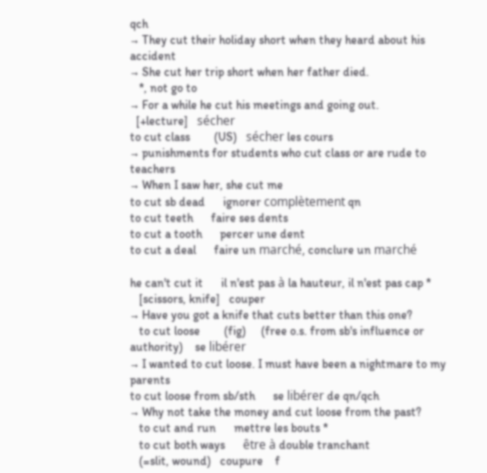qch
→ They cut their holiday short when they heard about his accident
→ She cut her trip short when her father died.
   *, not go to
→ For a while he cut his meetings and going out.
  [+lecture]   sécher
to cut class        (US)   sécher les cours
→ punishments for students who cut class or are rude to teachers
→ When I saw her, she cut me
to cut sb dead      ignorer complètement qn
to cut teeth      faire ses dents
to cut a tooth      percer une dent
to cut a deal      faire un marché, conclure un marché

he can't cut it      il n'est pas à la hauteur, il n'est pas cap *
   [scissors, knife]   couper
→ Have you got a knife that cuts better than this one?
   to cut loose        (fig)     (free o.s. from sb's influence or authority)    se libérer
→ I wanted to cut loose. I must have been a nightmare to my parents
to cut loose from sb/sth      se libérer de qn/qch
→ Why not take the money and cut loose from the past?
   to cut and run      mettre les bouts *
   to cut both ways      être à double tranchant
   (=slit, wound)   coupure    f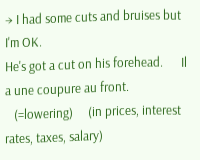→ I had some cuts and bruises but I'm OK.
He's got a cut on his forehead.      Il a une coupure au front.
   (=lowering)     (in prices, interest rates, taxes, salary)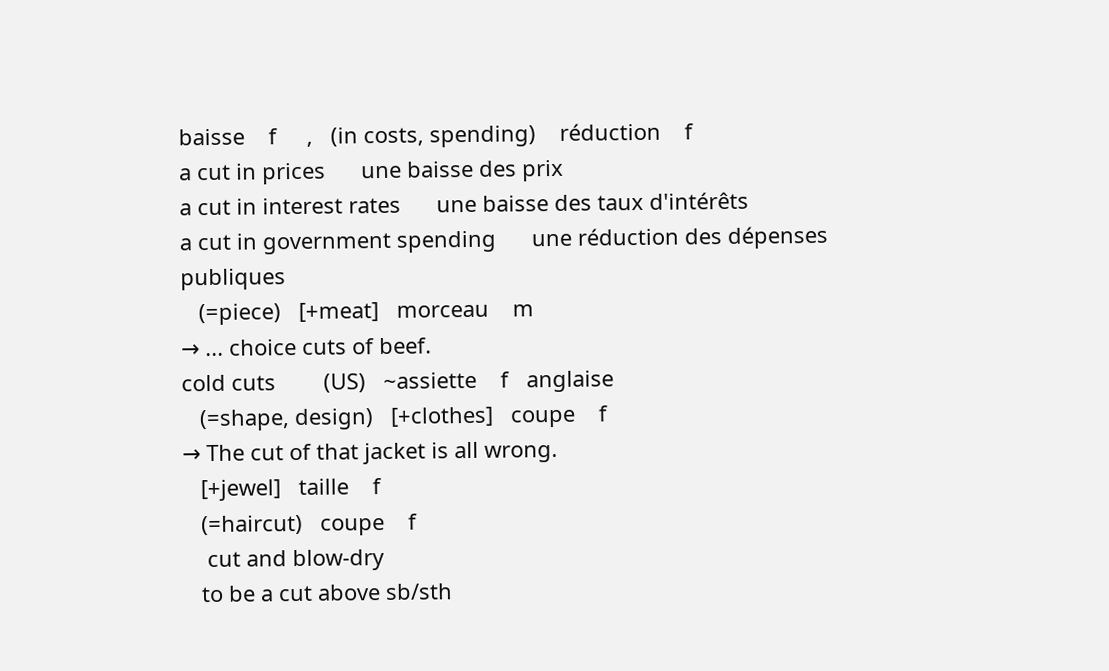baisse    f     ,   (in costs, spending)    réduction    f
a cut in prices      une baisse des prix
a cut in interest rates      une baisse des taux d'intérêts
a cut in government spending      une réduction des dépenses publiques
   (=piece)   [+meat]   morceau    m
→ ... choice cuts of beef.
cold cuts        (US)   ~assiette    f   anglaise
   (=shape, design)   [+clothes]   coupe    f
→ The cut of that jacket is all wrong.
   [+jewel]   taille    f
   (=haircut)   coupe    f
    cut and blow-dry
   to be a cut above sb/sth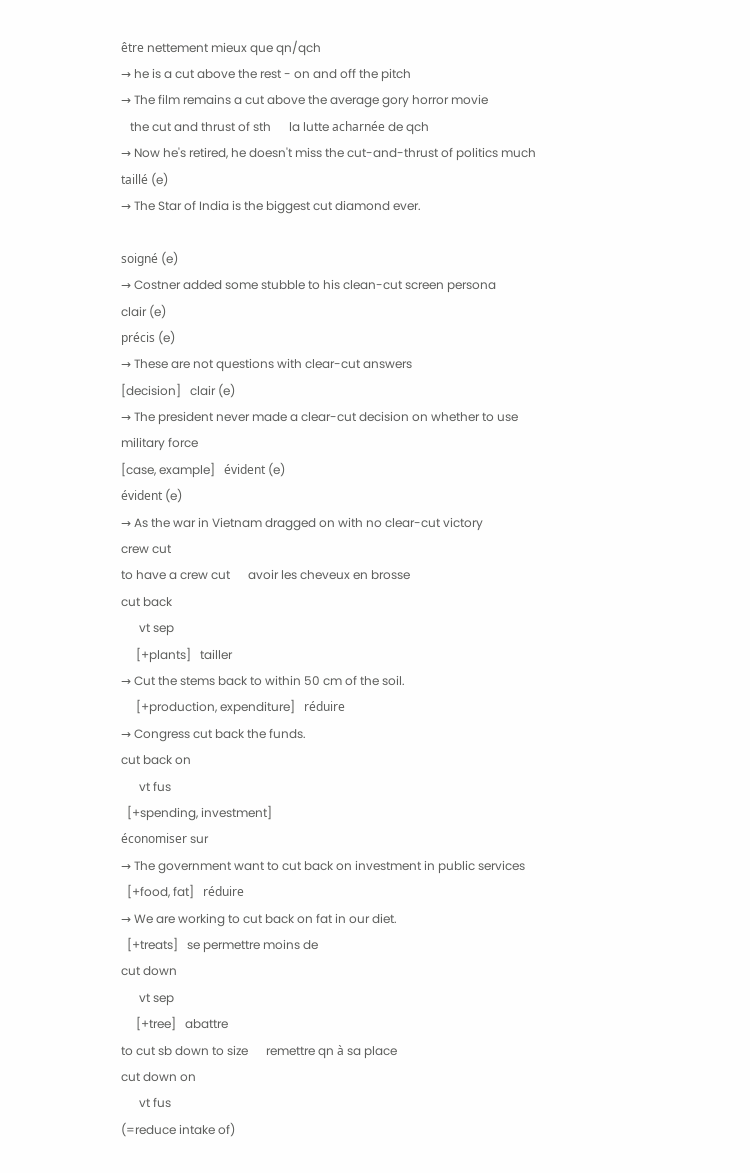être nettement mieux que qn/qch
→ he is a cut above the rest - on and off the pitch
→ The film remains a cut above the average gory horror movie
   the cut and thrust of sth      la lutte acharnée de qch
→ Now he's retired, he doesn't miss the cut-and-thrust of politics much
taillé (e)
→ The Star of India is the biggest cut diamond ever.

soigné (e)
→ Costner added some stubble to his clean-cut screen persona
clair (e)
précis (e)
→ These are not questions with clear-cut answers
[decision]   clair (e)
→ The president never made a clear-cut decision on whether to use military force
[case, example]   évident (e)
évident (e)
→ As the war in Vietnam dragged on with no clear-cut victory
crew cut
to have a crew cut      avoir les cheveux en brosse
cut back
      vt sep
     [+plants]   tailler
→ Cut the stems back to within 50 cm of the soil.
     [+production, expenditure]   réduire
→ Congress cut back the funds.
cut back on
      vt fus
  [+spending, investment]
économiser sur
→ The government want to cut back on investment in public services
  [+food, fat]   réduire
→ We are working to cut back on fat in our diet.
  [+treats]   se permettre moins de
cut down
      vt sep
     [+tree]   abattre
to cut sb down to size      remettre qn à sa place
cut down on
      vt fus
(=reduce intake of)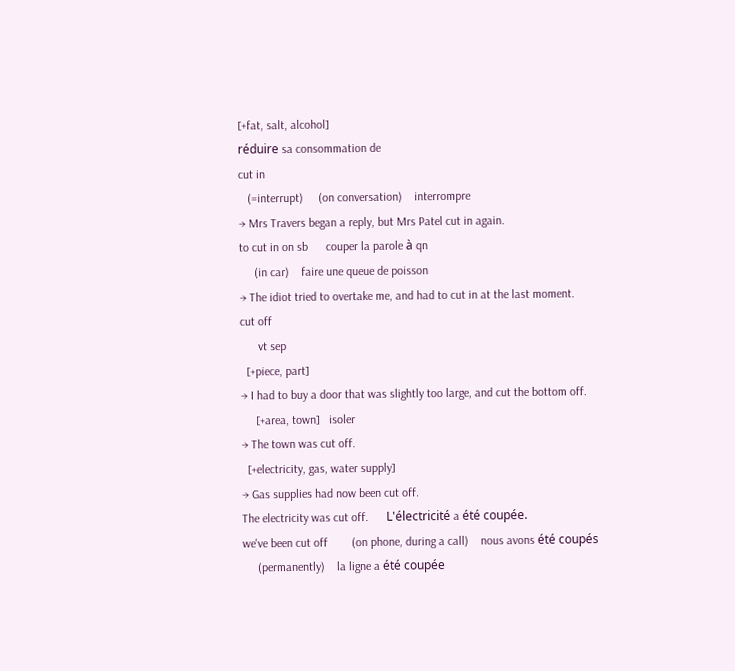[+fat, salt, alcohol]
réduire sa consommation de
cut in
   (=interrupt)     (on conversation)    interrompre
→ Mrs Travers began a reply, but Mrs Patel cut in again.
to cut in on sb      couper la parole à qn
     (in car)    faire une queue de poisson
→ The idiot tried to overtake me, and had to cut in at the last moment.
cut off
      vt sep
  [+piece, part]
→ I had to buy a door that was slightly too large, and cut the bottom off.
     [+area, town]   isoler
→ The town was cut off.
  [+electricity, gas, water supply]
→ Gas supplies had now been cut off.
The electricity was cut off.      L'électricité a été coupée.
we've been cut off        (on phone, during a call)    nous avons été coupés
     (permanently)    la ligne a été coupée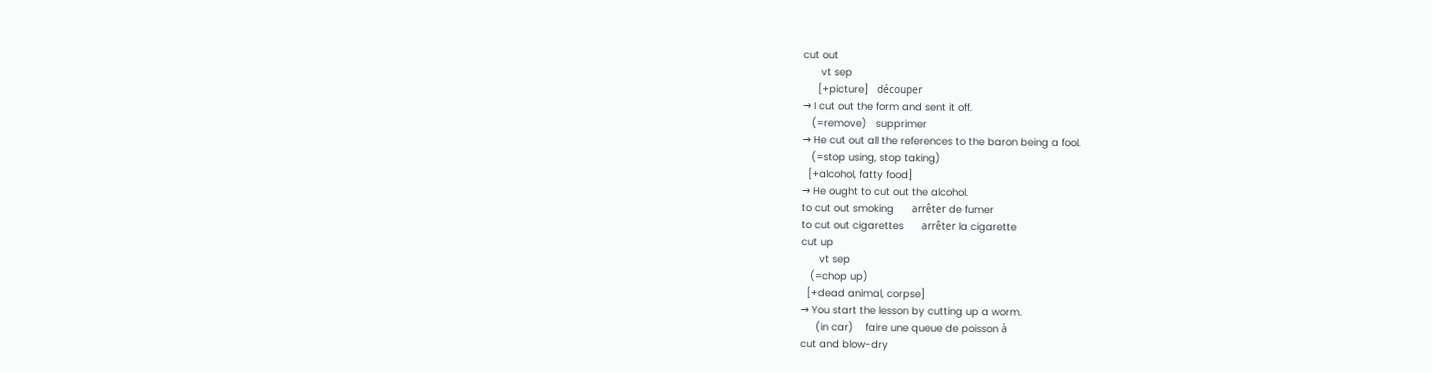cut out
      vt sep
     [+picture]   découper
→ I cut out the form and sent it off.
   (=remove)   supprimer
→ He cut out all the references to the baron being a fool.
   (=stop using, stop taking)
  [+alcohol, fatty food]
→ He ought to cut out the alcohol.
to cut out smoking      arrêter de fumer
to cut out cigarettes      arrêter la cigarette
cut up
      vt sep
   (=chop up)
  [+dead animal, corpse]
→ You start the lesson by cutting up a worm.
     (in car)    faire une queue de poisson à
cut and blow-dry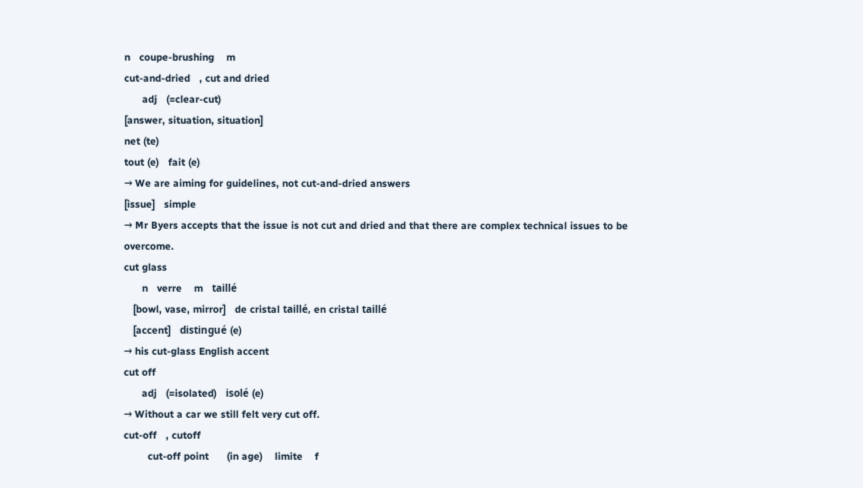n   coupe-brushing    m
cut-and-dried   , cut and dried
      adj   (=clear-cut)
[answer, situation, situation]
net (te)
tout (e)   fait (e)
→ We are aiming for guidelines, not cut-and-dried answers
[issue]   simple
→ Mr Byers accepts that the issue is not cut and dried and that there are complex technical issues to be overcome.
cut glass
      n   verre    m   taillé
   [bowl, vase, mirror]   de cristal taillé, en cristal taillé
   [accent]   distingué (e)
→ his cut-glass English accent
cut off
      adj   (=isolated)   isolé (e)
→ Without a car we still felt very cut off.
cut-off   , cutoff
        cut-off point      (in age)    limite    f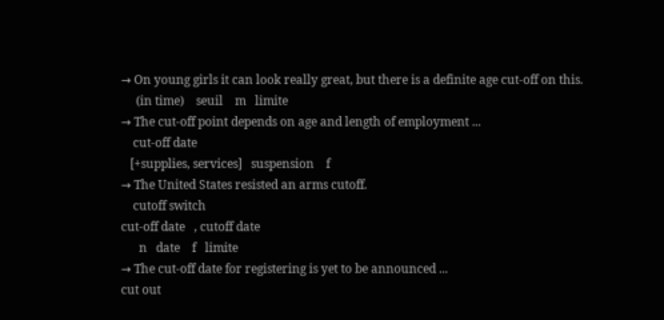→ On young girls it can look really great, but there is a definite age cut-off on this.
     (in time)    seuil    m   limite
→ The cut-off point depends on age and length of employment ...
    cut-off date
   [+supplies, services]   suspension    f
→ The United States resisted an arms cutoff.
    cutoff switch
cut-off date   , cutoff date
      n   date    f   limite
→ The cut-off date for registering is yet to be announced ...
cut out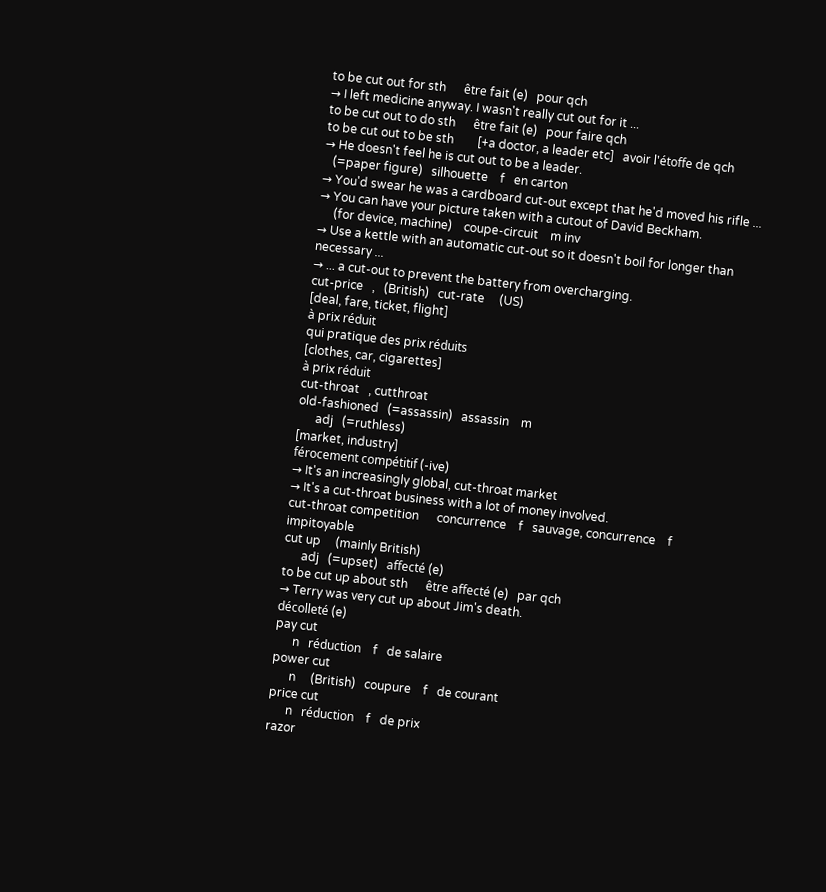to be cut out for sth      être fait (e)   pour qch
→ I left medicine anyway. I wasn't really cut out for it ...
to be cut out to do sth      être fait (e)   pour faire qch
to be cut out to be sth        [+a doctor, a leader etc]   avoir l'étoffe de qch
→ He doesn't feel he is cut out to be a leader.
   (=paper figure)   silhouette    f   en carton
→ You'd swear he was a cardboard cut-out except that he'd moved his rifle ...
→ You can have your picture taken with a cutout of David Beckham.
     (for device, machine)    coupe-circuit    m inv
→ Use a kettle with an automatic cut-out so it doesn't boil for longer than necessary ...
→ ... a cut-out to prevent the battery from overcharging.
cut-price   ,   (British)   cut-rate     (US)
[deal, fare, ticket, flight]
à prix réduit
qui pratique des prix réduits
[clothes, car, cigarettes]
à prix réduit
cut-throat   , cutthroat
old-fashioned   (=assassin)   assassin    m
      adj   (=ruthless)
[market, industry]
férocement compétitif (-ive)
→ It's an increasingly global, cut-throat market
→ It's a cut-throat business with a lot of money involved.
cut-throat competition      concurrence    f   sauvage, concurrence    f   impitoyable
cut up     (mainly British)
      adj   (=upset)   affecté (e)
to be cut up about sth      être affecté (e)   par qch
→ Terry was very cut up about Jim's death.
décolleté (e)
pay cut
      n   réduction    f   de salaire
power cut
      n     (British)   coupure    f   de courant
price cut
      n   réduction    f   de prix
razor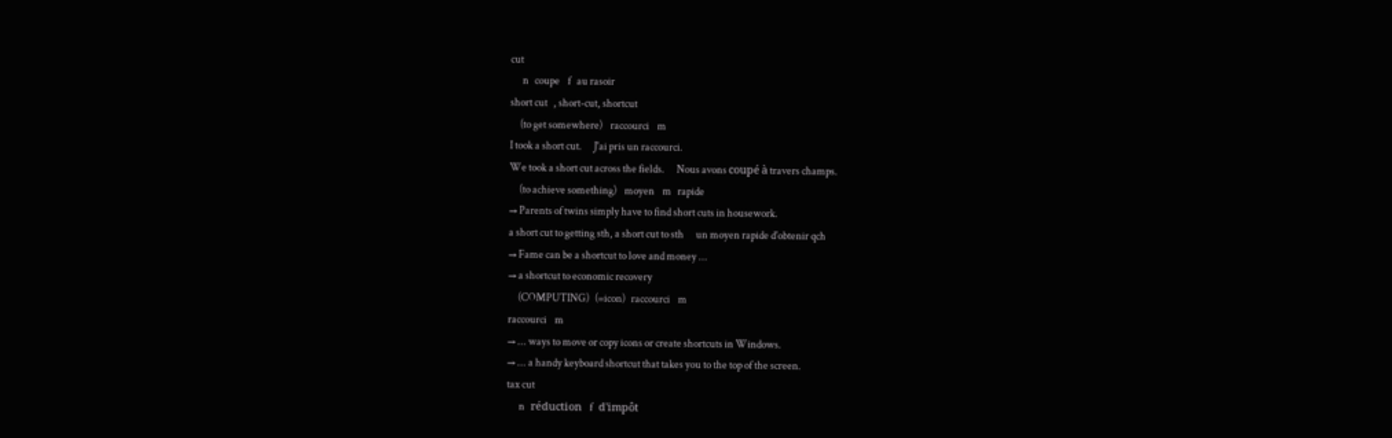cut
      n   coupe    f   au rasoir
short cut   , short-cut, shortcut
     (to get somewhere)    raccourci    m
I took a short cut.      J'ai pris un raccourci.
We took a short cut across the fields.      Nous avons coupé à travers champs.
     (to achieve something)    moyen    m   rapide
→ Parents of twins simply have to find short cuts in housework.
a short cut to getting sth, a short cut to sth      un moyen rapide d'obtenir qch
→ Fame can be a shortcut to love and money ...
→ a shortcut to economic recovery
     (COMPUTING)   (=icon)   raccourci    m
raccourci    m
→ ... ways to move or copy icons or create shortcuts in Windows.
→ ... a handy keyboard shortcut that takes you to the top of the screen.
tax cut
      n   réduction    f   d'impôt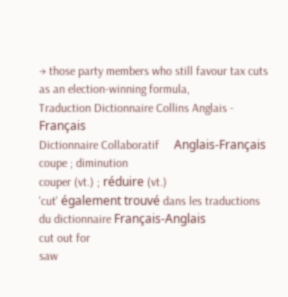→ those party members who still favour tax cuts as an election-winning formula,
Traduction Dictionnaire Collins Anglais - Français
Dictionnaire Collaboratif     Anglais-Français
coupe ; diminution
couper (vt.) ; réduire (vt.)
'cut' également trouvé dans les traductions du dictionnaire Français-Anglais
cut out for
saw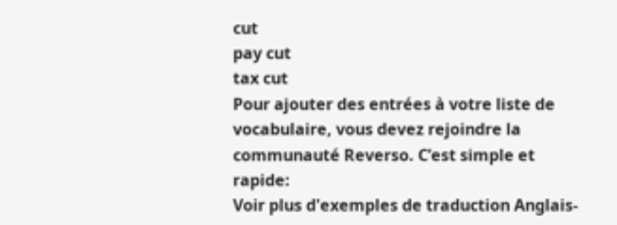cut
pay cut
tax cut
Pour ajouter des entrées à votre liste de vocabulaire, vous devez rejoindre la communauté Reverso. C’est simple et rapide:
Voir plus d'exemples de traduction Anglais-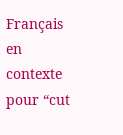Français en contexte pour “cut